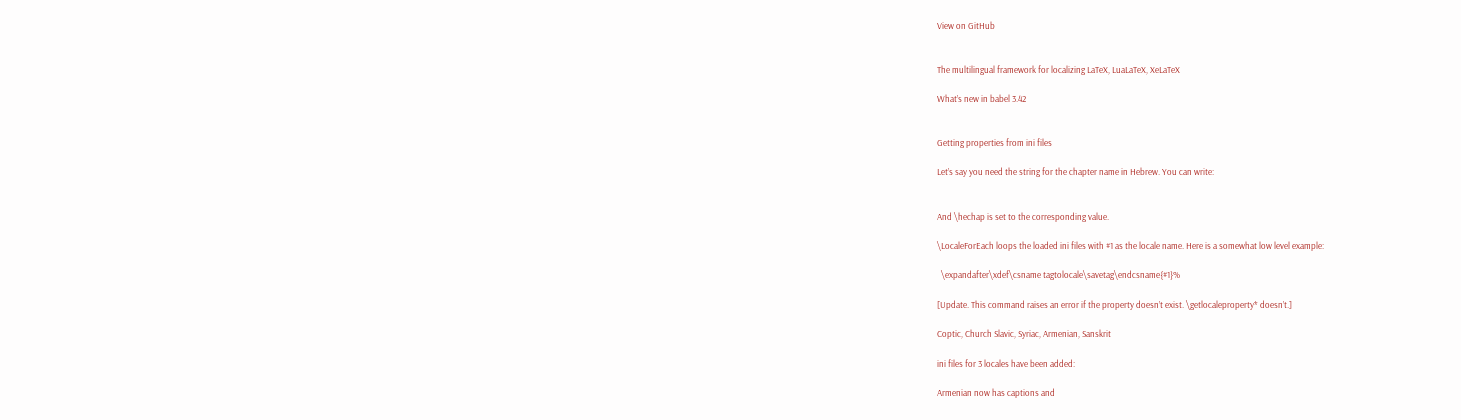View on GitHub


The multilingual framework for localizing LaTeX, LuaLaTeX, XeLaTeX

What’s new in babel 3.42


Getting properties from ini files

Let’s say you need the string for the chapter name in Hebrew. You can write:


And \hechap is set to the corresponding value.

\LocaleForEach loops the loaded ini files with #1 as the locale name. Here is a somewhat low level example:

  \expandafter\xdef\csname tagtolocale\savetag\endcsname{#1}%

[Update. This command raises an error if the property doesn’t exist. \getlocaleproperty* doesn’t.]

Coptic, Church Slavic, Syriac, Armenian, Sanskrit

ini files for 3 locales have been added:

Armenian now has captions and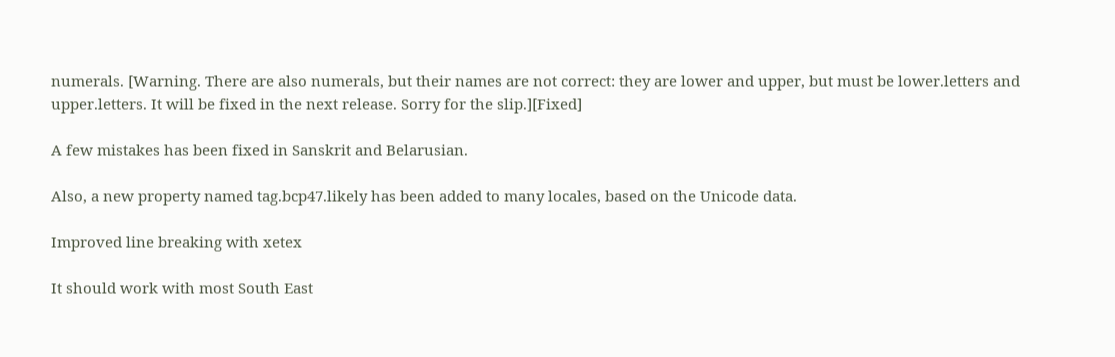numerals. [Warning. There are also numerals, but their names are not correct: they are lower and upper, but must be lower.letters and upper.letters. It will be fixed in the next release. Sorry for the slip.][Fixed]

A few mistakes has been fixed in Sanskrit and Belarusian.

Also, a new property named tag.bcp47.likely has been added to many locales, based on the Unicode data.

Improved line breaking with xetex

It should work with most South East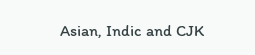Asian, Indic and CJK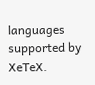languages supported by XeTeX.